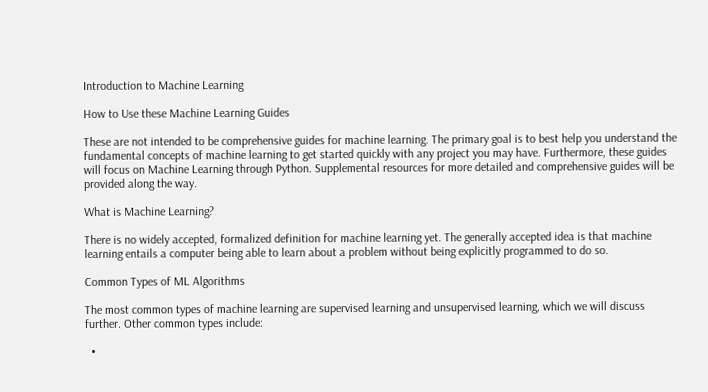Introduction to Machine Learning

How to Use these Machine Learning Guides

These are not intended to be comprehensive guides for machine learning. The primary goal is to best help you understand the fundamental concepts of machine learning to get started quickly with any project you may have. Furthermore, these guides will focus on Machine Learning through Python. Supplemental resources for more detailed and comprehensive guides will be provided along the way.

What is Machine Learning?

There is no widely accepted, formalized definition for machine learning yet. The generally accepted idea is that machine learning entails a computer being able to learn about a problem without being explicitly programmed to do so.

Common Types of ML Algorithms

The most common types of machine learning are supervised learning and unsupervised learning, which we will discuss further. Other common types include:

  •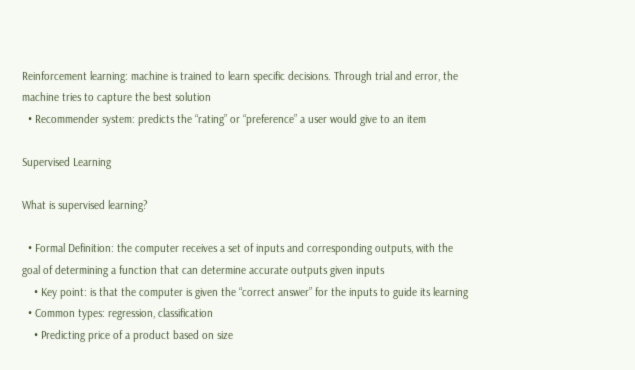Reinforcement learning: machine is trained to learn specific decisions. Through trial and error, the machine tries to capture the best solution
  • Recommender system: predicts the “rating” or “preference” a user would give to an item

Supervised Learning

What is supervised learning?

  • Formal Definition: the computer receives a set of inputs and corresponding outputs, with the goal of determining a function that can determine accurate outputs given inputs
    • Key point: is that the computer is given the “correct answer” for the inputs to guide its learning
  • Common types: regression, classification
    • Predicting price of a product based on size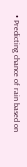• Predicting chance of rain based on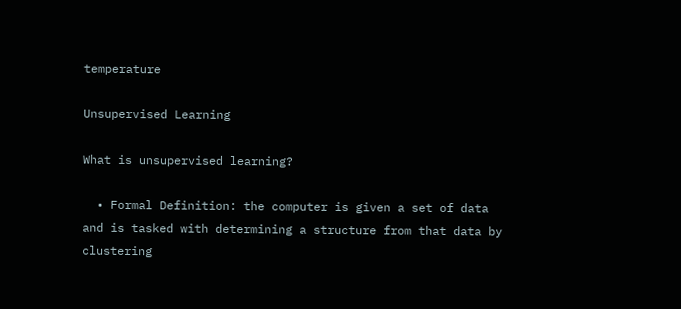temperature

Unsupervised Learning

What is unsupervised learning?

  • Formal Definition: the computer is given a set of data and is tasked with determining a structure from that data by clustering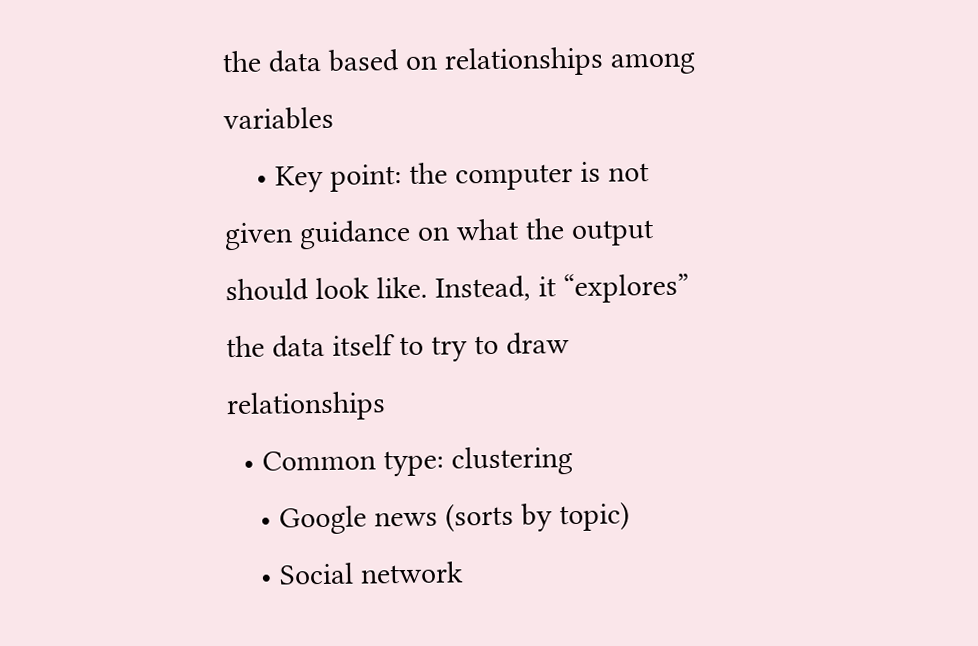the data based on relationships among variables
    • Key point: the computer is not given guidance on what the output should look like. Instead, it “explores” the data itself to try to draw relationships
  • Common type: clustering
    • Google news (sorts by topic)
    • Social network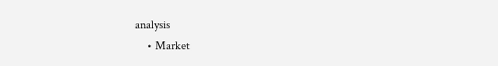analysis
    • Market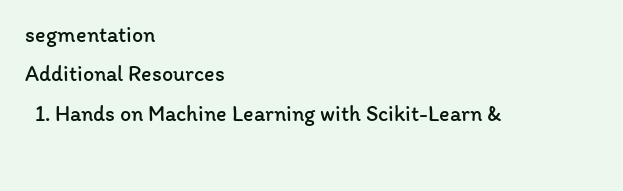segmentation
Additional Resources
  1. Hands on Machine Learning with Scikit-Learn &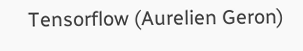Tensorflow (Aurelien Geron)